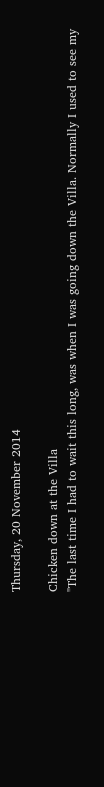Thursday, 20 November 2014

Chicken down at the Villa
"The last time I had to wait this long, was when I was going down the Villa. Normally I used to see my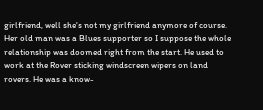girlfriend, well she's not my girlfriend anymore of course. Her old man was a Blues supporter so I suppose the whole relationship was doomed right from the start. He used to work at the Rover sticking windscreen wipers on land rovers. He was a know-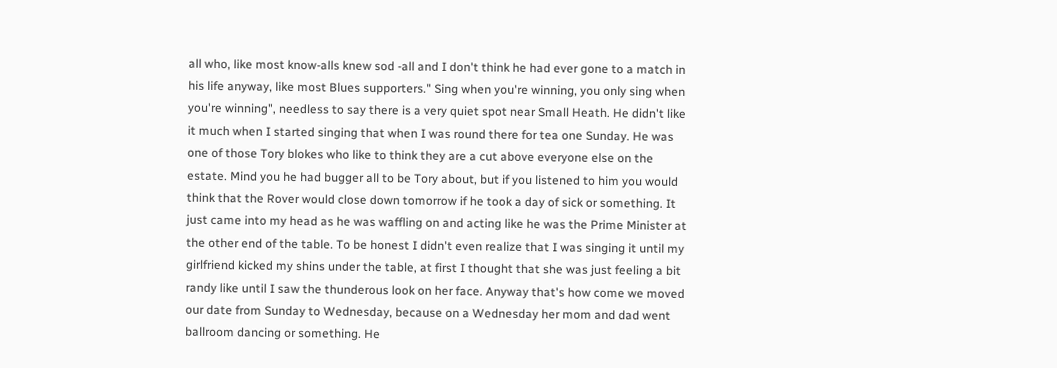all who, like most know-alls knew sod -all and I don't think he had ever gone to a match in his life anyway, like most Blues supporters." Sing when you're winning, you only sing when you're winning", needless to say there is a very quiet spot near Small Heath. He didn't like it much when I started singing that when I was round there for tea one Sunday. He was one of those Tory blokes who like to think they are a cut above everyone else on the estate. Mind you he had bugger all to be Tory about, but if you listened to him you would think that the Rover would close down tomorrow if he took a day of sick or something. It just came into my head as he was waffling on and acting like he was the Prime Minister at the other end of the table. To be honest I didn't even realize that I was singing it until my girlfriend kicked my shins under the table, at first I thought that she was just feeling a bit randy like until I saw the thunderous look on her face. Anyway that's how come we moved our date from Sunday to Wednesday, because on a Wednesday her mom and dad went ballroom dancing or something. He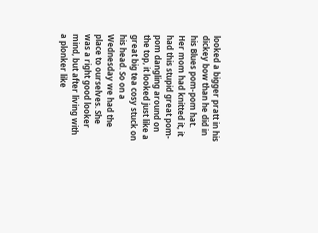looked a bigger pratt in his dickey bow than he did in his Blues pom-pom hat. Her mom had knitted it, it had this stupid great pom- pom dangling around on the top, it looked just like a great big tea cosy stuck on his head. So on a Wednesday we had the place to ourselves. She was a right good looker mind, but after living with a plonker like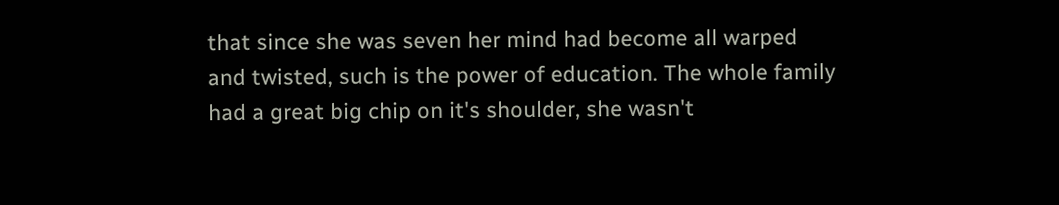that since she was seven her mind had become all warped and twisted, such is the power of education. The whole family had a great big chip on it's shoulder, she wasn't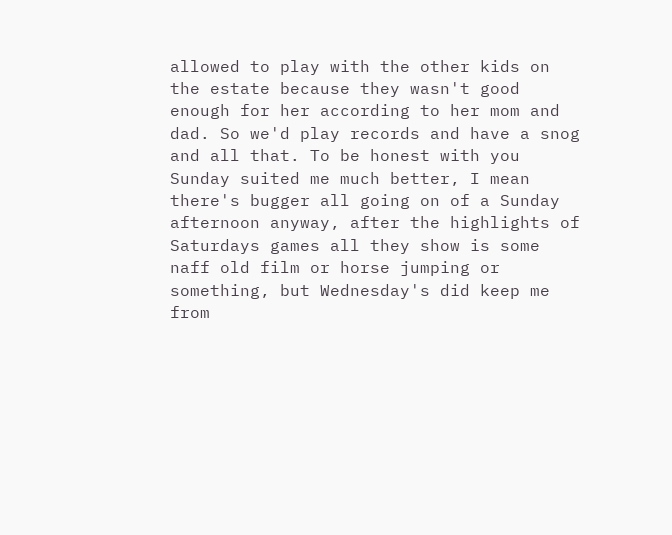allowed to play with the other kids on the estate because they wasn't good enough for her according to her mom and dad. So we'd play records and have a snog and all that. To be honest with you Sunday suited me much better, I mean there's bugger all going on of a Sunday afternoon anyway, after the highlights of Saturdays games all they show is some naff old film or horse jumping or something, but Wednesday's did keep me from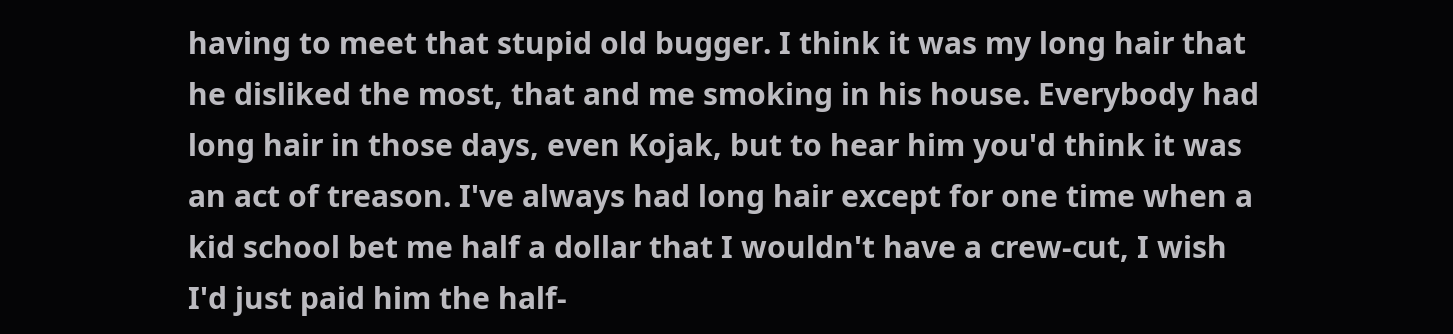having to meet that stupid old bugger. I think it was my long hair that he disliked the most, that and me smoking in his house. Everybody had long hair in those days, even Kojak, but to hear him you'd think it was an act of treason. I've always had long hair except for one time when a kid school bet me half a dollar that I wouldn't have a crew-cut, I wish I'd just paid him the half-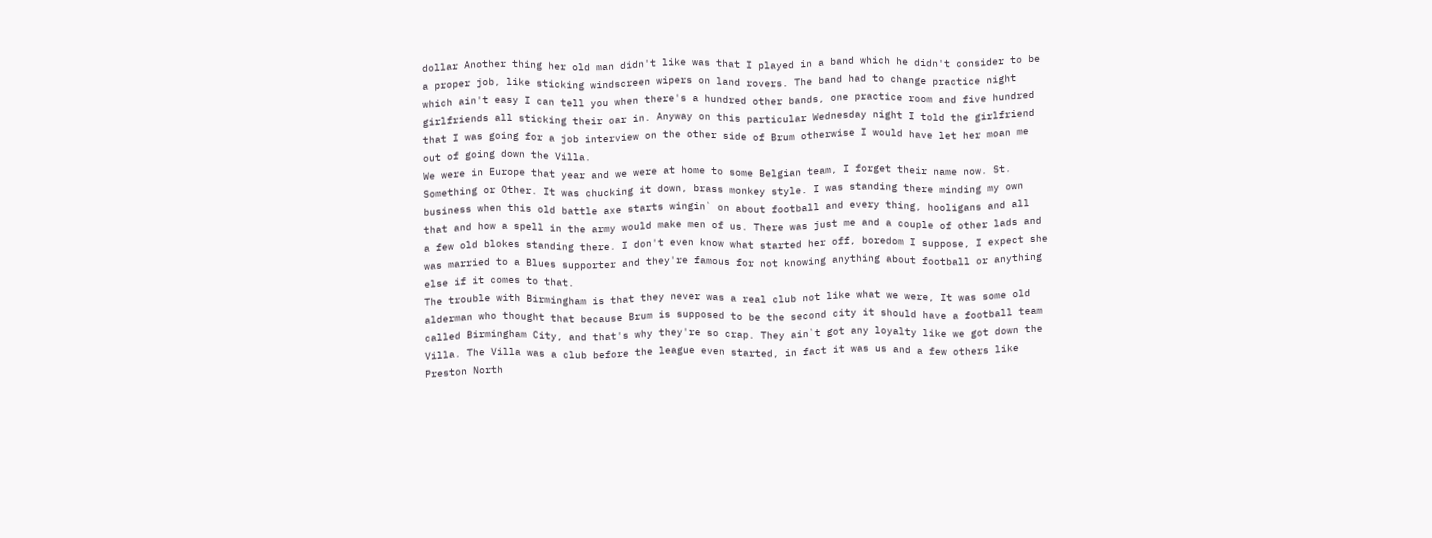dollar Another thing her old man didn't like was that I played in a band which he didn't consider to be a proper job, like sticking windscreen wipers on land rovers. The band had to change practice night which ain't easy I can tell you when there's a hundred other bands, one practice room and five hundred girlfriends all sticking their oar in. Anyway on this particular Wednesday night I told the girlfriend that I was going for a job interview on the other side of Brum otherwise I would have let her moan me out of going down the Villa.
We were in Europe that year and we were at home to some Belgian team, I forget their name now. St. Something or Other. It was chucking it down, brass monkey style. I was standing there minding my own business when this old battle axe starts wingin` on about football and every thing, hooligans and all that and how a spell in the army would make men of us. There was just me and a couple of other lads and a few old blokes standing there. I don't even know what started her off, boredom I suppose, I expect she was married to a Blues supporter and they're famous for not knowing anything about football or anything else if it comes to that.
The trouble with Birmingham is that they never was a real club not like what we were, It was some old alderman who thought that because Brum is supposed to be the second city it should have a football team called Birmingham City, and that's why they're so crap. They ain`t got any loyalty like we got down the Villa. The Villa was a club before the league even started, in fact it was us and a few others like Preston North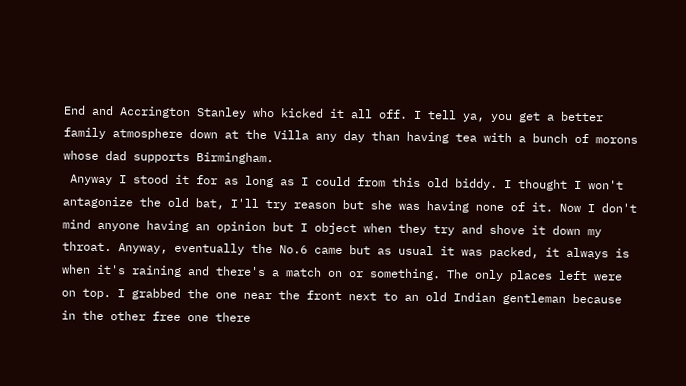End and Accrington Stanley who kicked it all off. I tell ya, you get a better family atmosphere down at the Villa any day than having tea with a bunch of morons whose dad supports Birmingham.
 Anyway I stood it for as long as I could from this old biddy. I thought I won't antagonize the old bat, I'll try reason but she was having none of it. Now I don't mind anyone having an opinion but I object when they try and shove it down my throat. Anyway, eventually the No.6 came but as usual it was packed, it always is when it's raining and there's a match on or something. The only places left were on top. I grabbed the one near the front next to an old Indian gentleman because in the other free one there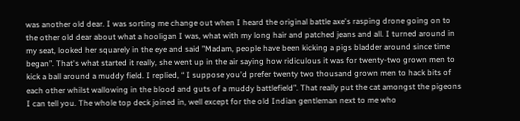was another old dear. I was sorting me change out when I heard the original battle axe's rasping drone going on to the other old dear about what a hooligan I was, what with my long hair and patched jeans and all. I turned around in my seat, looked her squarely in the eye and said ”Madam, people have been kicking a pigs bladder around since time began”. That's what started it really, she went up in the air saying how ridiculous it was for twenty-two grown men to kick a ball around a muddy field. I replied, “ I suppose you'd prefer twenty two thousand grown men to hack bits of each other whilst wallowing in the blood and guts of a muddy battlefield”. That really put the cat amongst the pigeons I can tell you. The whole top deck joined in, well except for the old Indian gentleman next to me who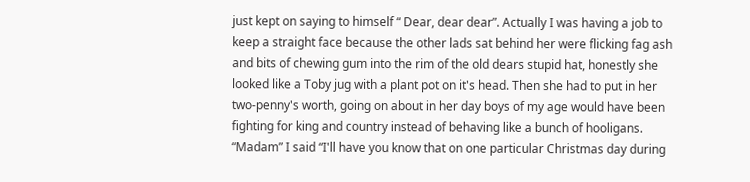just kept on saying to himself “ Dear, dear dear”. Actually I was having a job to keep a straight face because the other lads sat behind her were flicking fag ash and bits of chewing gum into the rim of the old dears stupid hat, honestly she looked like a Toby jug with a plant pot on it's head. Then she had to put in her two-penny's worth, going on about in her day boys of my age would have been fighting for king and country instead of behaving like a bunch of hooligans. “Madam” I said “I'll have you know that on one particular Christmas day during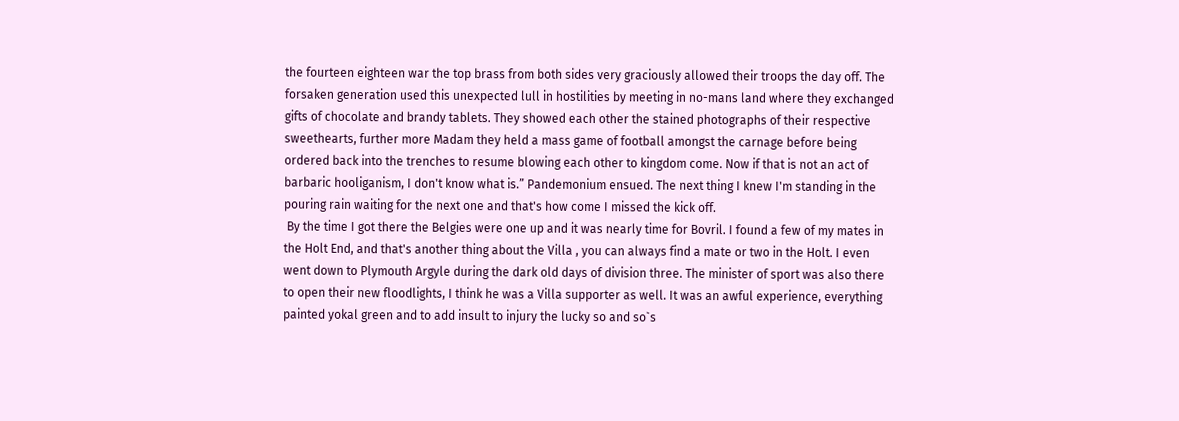the fourteen eighteen war the top brass from both sides very graciously allowed their troops the day off. The forsaken generation used this unexpected lull in hostilities by meeting in no-mans land where they exchanged gifts of chocolate and brandy tablets. They showed each other the stained photographs of their respective sweethearts, further more Madam they held a mass game of football amongst the carnage before being ordered back into the trenches to resume blowing each other to kingdom come. Now if that is not an act of barbaric hooliganism, I don't know what is.” Pandemonium ensued. The next thing I knew I'm standing in the pouring rain waiting for the next one and that's how come I missed the kick off.
 By the time I got there the Belgies were one up and it was nearly time for Bovril. I found a few of my mates in the Holt End, and that's another thing about the Villa , you can always find a mate or two in the Holt. I even went down to Plymouth Argyle during the dark old days of division three. The minister of sport was also there to open their new floodlights, I think he was a Villa supporter as well. It was an awful experience, everything painted yokal green and to add insult to injury the lucky so and so`s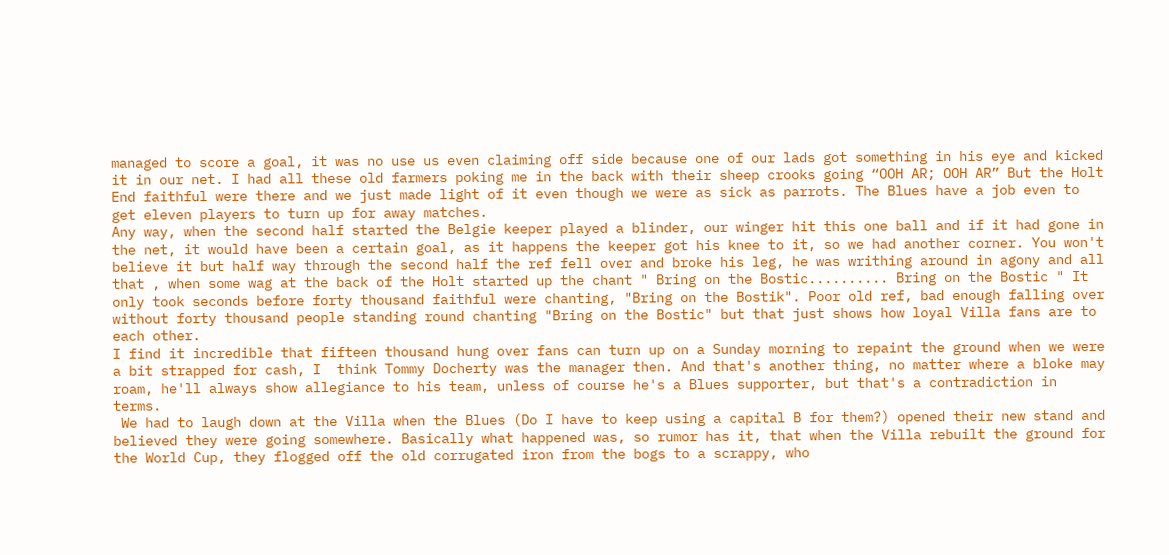managed to score a goal, it was no use us even claiming off side because one of our lads got something in his eye and kicked it in our net. I had all these old farmers poking me in the back with their sheep crooks going “OOH AR; OOH AR” But the Holt End faithful were there and we just made light of it even though we were as sick as parrots. The Blues have a job even to get eleven players to turn up for away matches.
Any way, when the second half started the Belgie keeper played a blinder, our winger hit this one ball and if it had gone in the net, it would have been a certain goal, as it happens the keeper got his knee to it, so we had another corner. You won't believe it but half way through the second half the ref fell over and broke his leg, he was writhing around in agony and all that , when some wag at the back of the Holt started up the chant " Bring on the Bostic.......... Bring on the Bostic " It only took seconds before forty thousand faithful were chanting, "Bring on the Bostik". Poor old ref, bad enough falling over without forty thousand people standing round chanting "Bring on the Bostic" but that just shows how loyal Villa fans are to each other.
I find it incredible that fifteen thousand hung over fans can turn up on a Sunday morning to repaint the ground when we were a bit strapped for cash, I  think Tommy Docherty was the manager then. And that's another thing, no matter where a bloke may roam, he'll always show allegiance to his team, unless of course he's a Blues supporter, but that's a contradiction in terms.
 We had to laugh down at the Villa when the Blues (Do I have to keep using a capital B for them?) opened their new stand and believed they were going somewhere. Basically what happened was, so rumor has it, that when the Villa rebuilt the ground for the World Cup, they flogged off the old corrugated iron from the bogs to a scrappy, who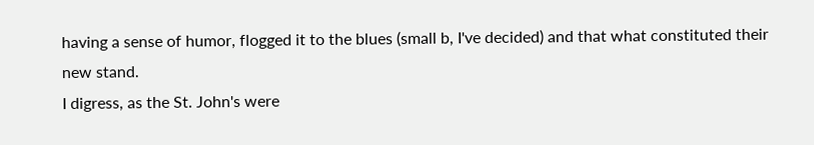having a sense of humor, flogged it to the blues (small b, I've decided) and that what constituted their new stand.
I digress, as the St. John's were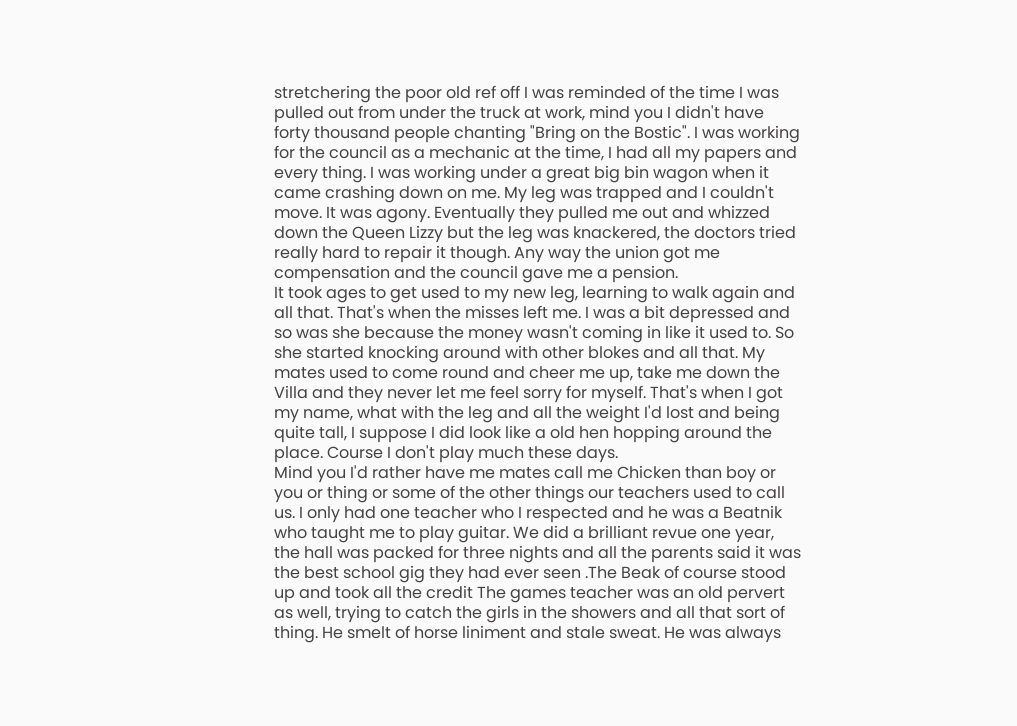stretchering the poor old ref off I was reminded of the time I was pulled out from under the truck at work, mind you I didn't have forty thousand people chanting "Bring on the Bostic". I was working for the council as a mechanic at the time, I had all my papers and every thing. I was working under a great big bin wagon when it came crashing down on me. My leg was trapped and I couldn't move. It was agony. Eventually they pulled me out and whizzed down the Queen Lizzy but the leg was knackered, the doctors tried really hard to repair it though. Any way the union got me compensation and the council gave me a pension.
It took ages to get used to my new leg, learning to walk again and all that. That's when the misses left me. I was a bit depressed and so was she because the money wasn't coming in like it used to. So she started knocking around with other blokes and all that. My mates used to come round and cheer me up, take me down the Villa and they never let me feel sorry for myself. That's when I got my name, what with the leg and all the weight I'd lost and being quite tall, I suppose I did look like a old hen hopping around the place. Course I don't play much these days.
Mind you I'd rather have me mates call me Chicken than boy or you or thing or some of the other things our teachers used to call us. I only had one teacher who I respected and he was a Beatnik who taught me to play guitar. We did a brilliant revue one year, the hall was packed for three nights and all the parents said it was the best school gig they had ever seen .The Beak of course stood up and took all the credit The games teacher was an old pervert as well, trying to catch the girls in the showers and all that sort of thing. He smelt of horse liniment and stale sweat. He was always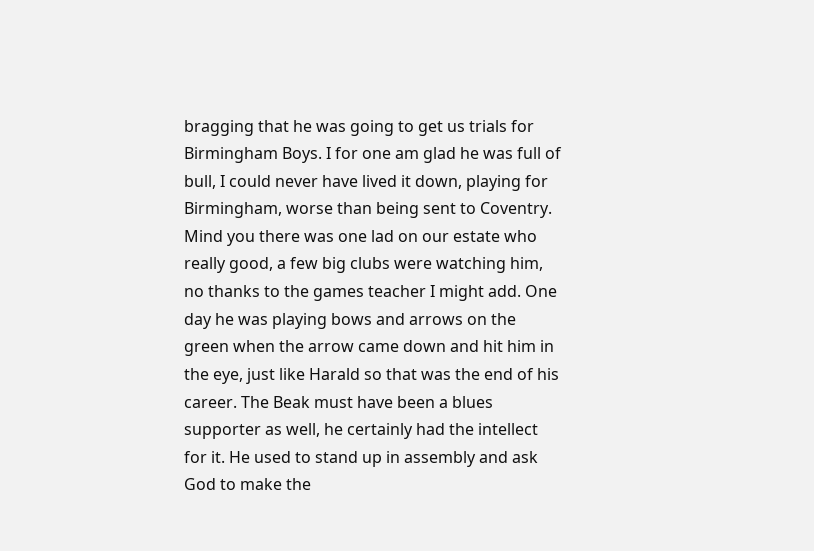bragging that he was going to get us trials for Birmingham Boys. I for one am glad he was full of bull, I could never have lived it down, playing for Birmingham, worse than being sent to Coventry. Mind you there was one lad on our estate who really good, a few big clubs were watching him, no thanks to the games teacher I might add. One day he was playing bows and arrows on the green when the arrow came down and hit him in the eye, just like Harald so that was the end of his career. The Beak must have been a blues supporter as well, he certainly had the intellect for it. He used to stand up in assembly and ask God to make the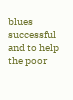blues successful and to help the poor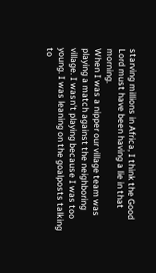starving millions in Africa, I think the Good Lord must have been having a lie in that morning.
When I was a nipper our village team was playing a match against the neighboring village. I wasn't playing because I was too young. I was leaning on the goalposts talking to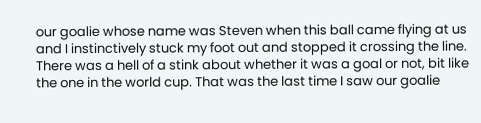our goalie whose name was Steven when this ball came flying at us and I instinctively stuck my foot out and stopped it crossing the line. There was a hell of a stink about whether it was a goal or not, bit like the one in the world cup. That was the last time I saw our goalie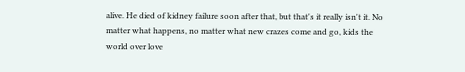alive. He died of kidney failure soon after that, but that's it really isn't it. No matter what happens, no matter what new crazes come and go, kids the world over love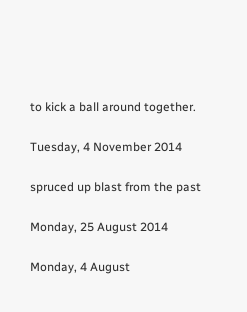to kick a ball around together.

Tuesday, 4 November 2014

spruced up blast from the past

Monday, 25 August 2014

Monday, 4 August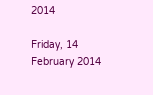2014

Friday, 14 February 2014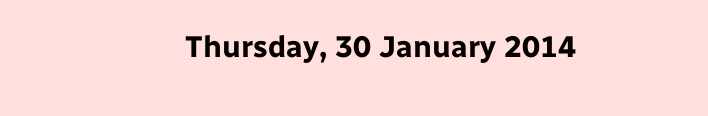Thursday, 30 January 2014